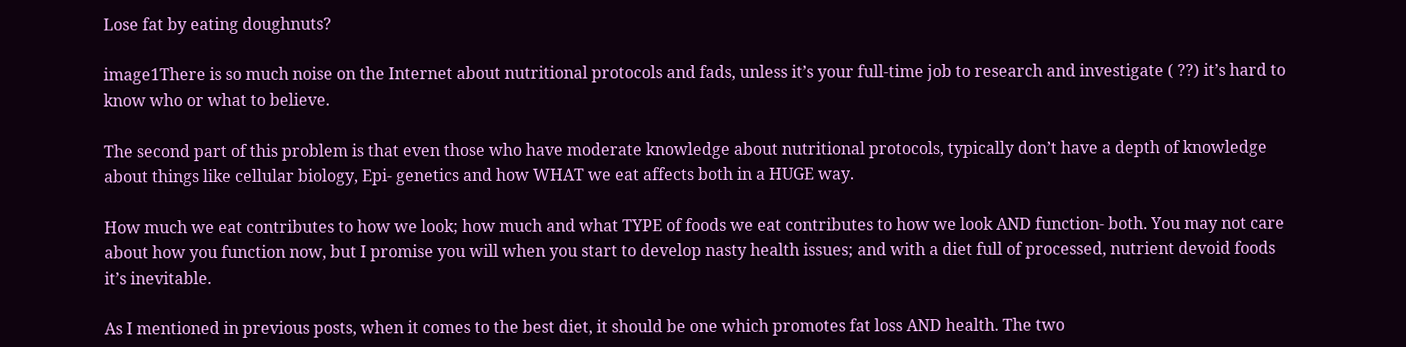Lose fat by eating doughnuts?

image1There is so much noise on the Internet about nutritional protocols and fads, unless it’s your full-time job to research and investigate ( ??) it’s hard to know who or what to believe.

The second part of this problem is that even those who have moderate knowledge about nutritional protocols, typically don’t have a depth of knowledge about things like cellular biology, Epi- genetics and how WHAT we eat affects both in a HUGE way.

How much we eat contributes to how we look; how much and what TYPE of foods we eat contributes to how we look AND function- both. You may not care about how you function now, but I promise you will when you start to develop nasty health issues; and with a diet full of processed, nutrient devoid foods it’s inevitable.

As I mentioned in previous posts, when it comes to the best diet, it should be one which promotes fat loss AND health. The two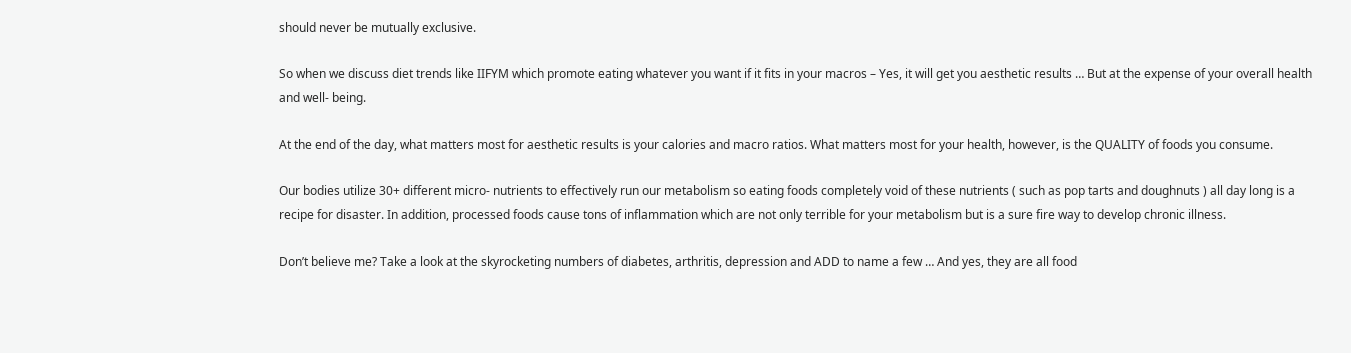should never be mutually exclusive.

So when we discuss diet trends like IIFYM which promote eating whatever you want if it fits in your macros – Yes, it will get you aesthetic results … But at the expense of your overall health and well- being.

At the end of the day, what matters most for aesthetic results is your calories and macro ratios. What matters most for your health, however, is the QUALITY of foods you consume.

Our bodies utilize 30+ different micro- nutrients to effectively run our metabolism so eating foods completely void of these nutrients ( such as pop tarts and doughnuts ) all day long is a recipe for disaster. In addition, processed foods cause tons of inflammation which are not only terrible for your metabolism but is a sure fire way to develop chronic illness.

Don’t believe me? Take a look at the skyrocketing numbers of diabetes, arthritis, depression and ADD to name a few … And yes, they are all food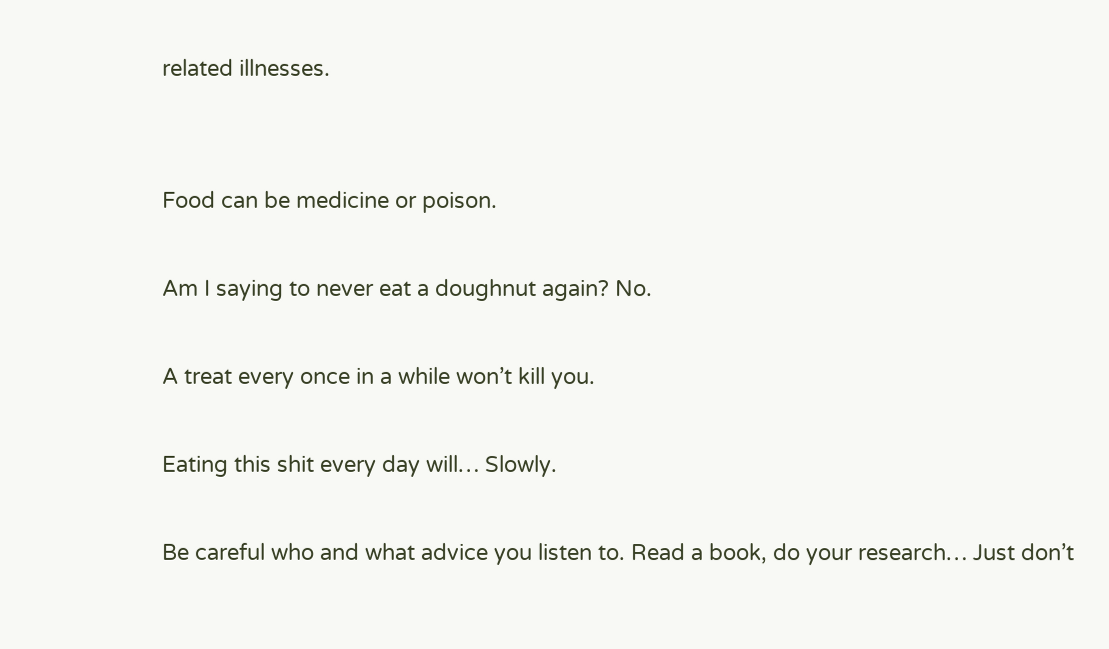related illnesses.


Food can be medicine or poison.

Am I saying to never eat a doughnut again? No.

A treat every once in a while won’t kill you.

Eating this shit every day will… Slowly.

Be careful who and what advice you listen to. Read a book, do your research… Just don’t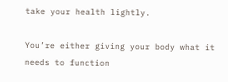take your health lightly.

You’re either giving your body what it needs to function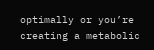optimally or you’re creating a metabolic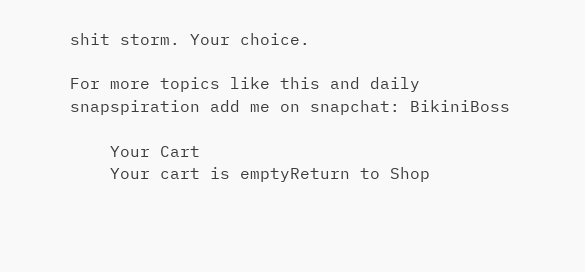shit storm. Your choice.

For more topics like this and daily snapspiration add me on snapchat: BikiniBoss

    Your Cart
    Your cart is emptyReturn to Shop